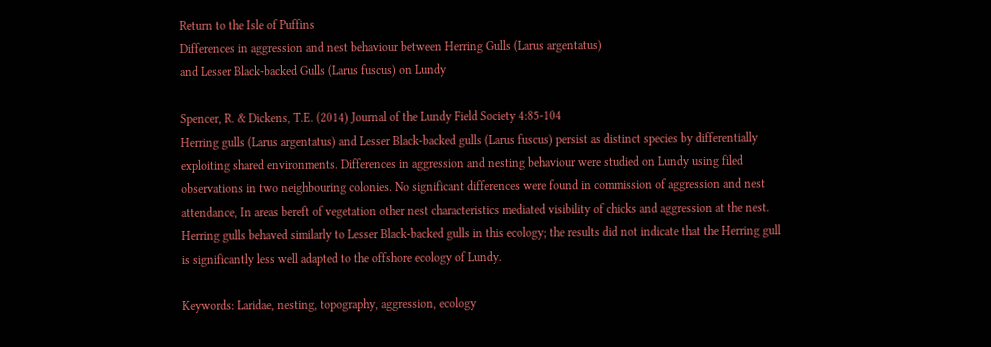Return to the Isle of Puffins
Differences in aggression and nest behaviour between Herring Gulls (Larus argentatus)
and Lesser Black-backed Gulls (Larus fuscus) on Lundy

Spencer, R. & Dickens, T.E. (2014) Journal of the Lundy Field Society 4:85-104
Herring gulls (Larus argentatus) and Lesser Black-backed gulls (Larus fuscus) persist as distinct species by differentially exploiting shared environments. Differences in aggression and nesting behaviour were studied on Lundy using filed observations in two neighbouring colonies. No significant differences were found in commission of aggression and nest attendance, In areas bereft of vegetation other nest characteristics mediated visibility of chicks and aggression at the nest. Herring gulls behaved similarly to Lesser Black-backed gulls in this ecology; the results did not indicate that the Herring gull is significantly less well adapted to the offshore ecology of Lundy.

Keywords: Laridae, nesting, topography, aggression, ecology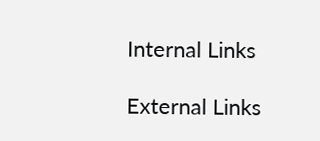Internal Links

External Links